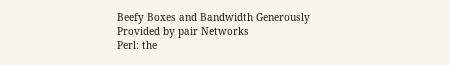Beefy Boxes and Bandwidth Generously Provided by pair Networks
Perl: the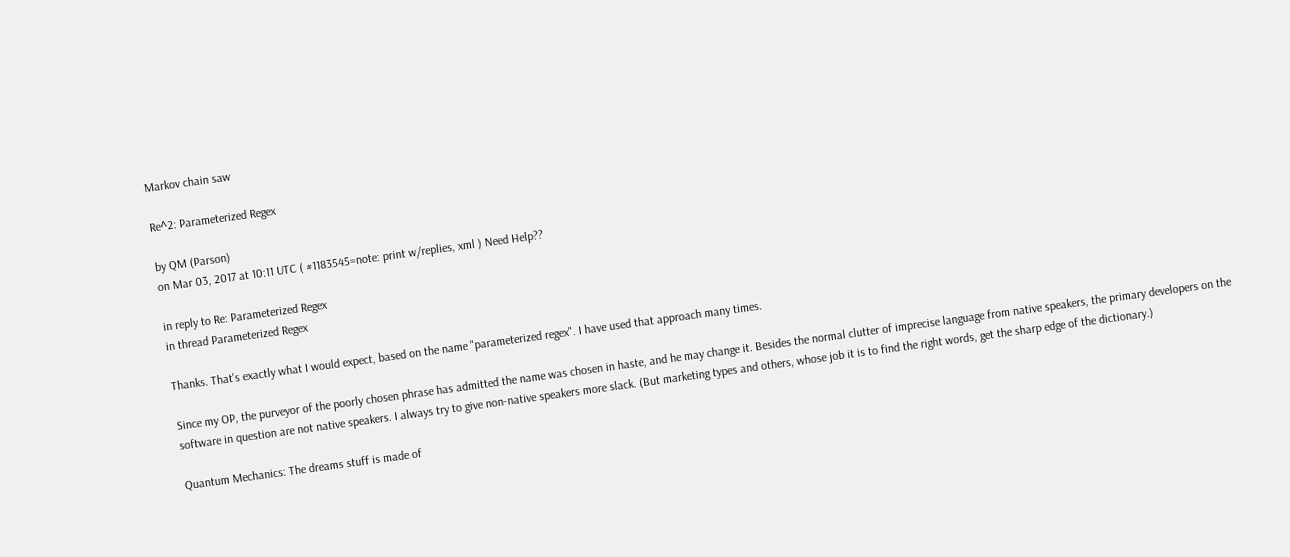Markov chain saw

Re^2: Parameterized Regex

by QM (Parson)
on Mar 03, 2017 at 10:11 UTC ( #1183545=note: print w/replies, xml ) Need Help??

in reply to Re: Parameterized Regex
in thread Parameterized Regex

Thanks. That's exactly what I would expect, based on the name "parameterized regex". I have used that approach many times.

Since my OP, the purveyor of the poorly chosen phrase has admitted the name was chosen in haste, and he may change it. Besides the normal clutter of imprecise language from native speakers, the primary developers on the software in question are not native speakers. I always try to give non-native speakers more slack. (But marketing types and others, whose job it is to find the right words, get the sharp edge of the dictionary.)

Quantum Mechanics: The dreams stuff is made of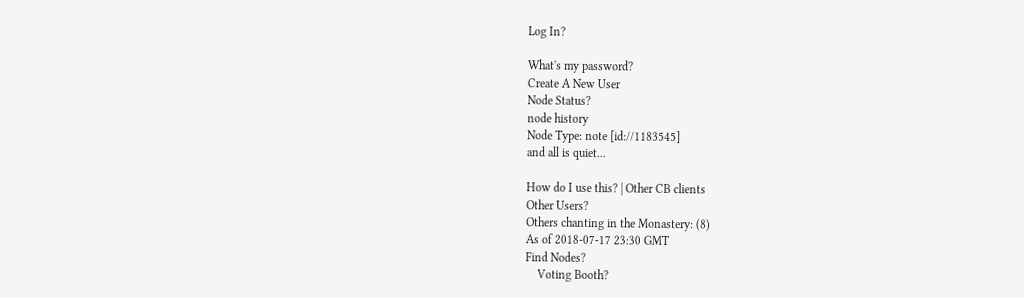Log In?

What's my password?
Create A New User
Node Status?
node history
Node Type: note [id://1183545]
and all is quiet...

How do I use this? | Other CB clients
Other Users?
Others chanting in the Monastery: (8)
As of 2018-07-17 23:30 GMT
Find Nodes?
    Voting Booth?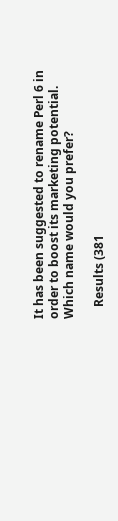It has been suggested to rename Perl 6 in order to boost its marketing potential. Which name would you prefer?

    Results (381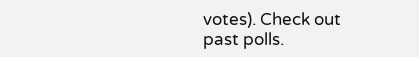votes). Check out past polls.